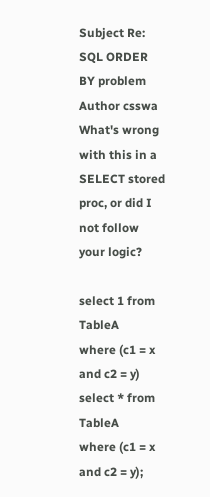Subject Re: SQL ORDER BY problem
Author csswa
What's wrong with this in a SELECT stored proc, or did I not follow
your logic?

select 1 from TableA
where (c1 = x and c2 = y)
select * from TableA
where (c1 = x and c2 = y);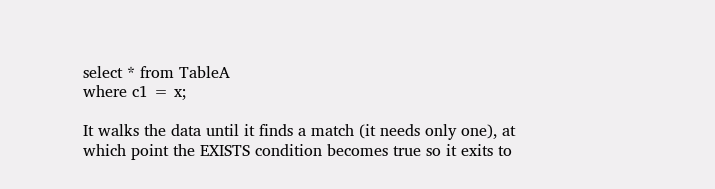select * from TableA
where c1 = x;

It walks the data until it finds a match (it needs only one), at
which point the EXISTS condition becomes true so it exits to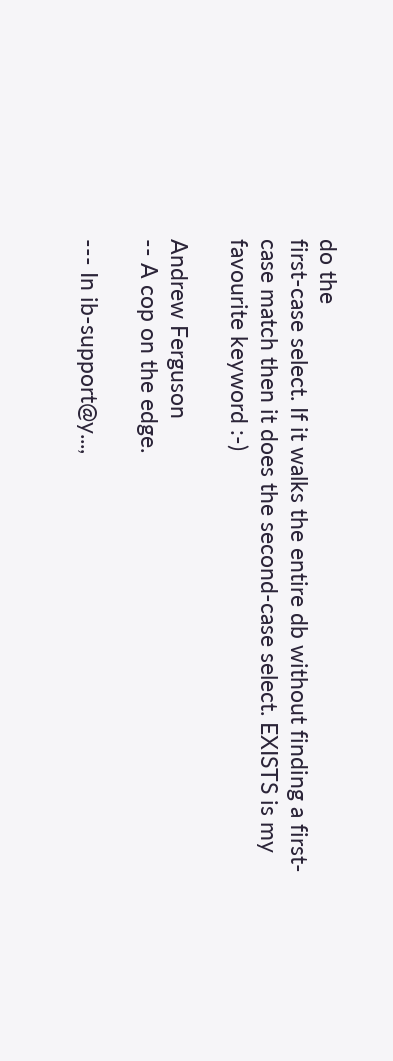do the
first-case select. If it walks the entire db without finding a first-
case match then it does the second-case select. EXISTS is my
favourite keyword :-)

Andrew Ferguson
-- A cop on the edge.

--- In ib-support@y...,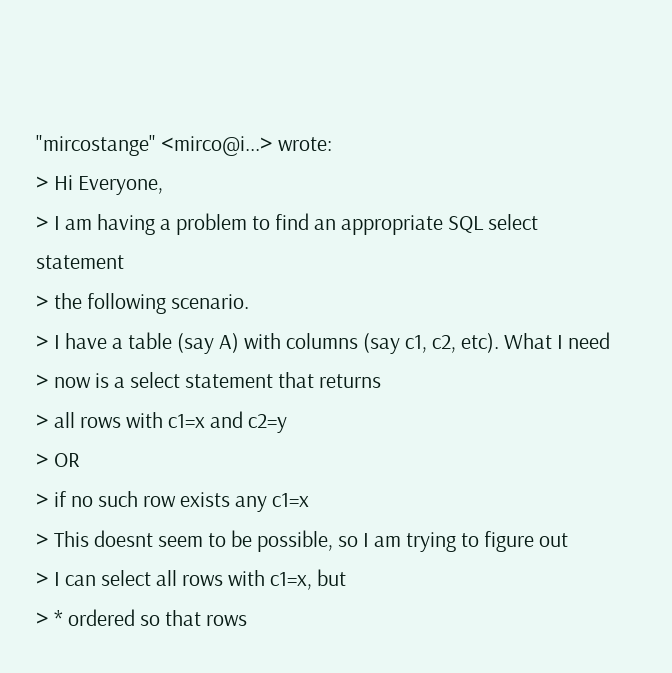"mircostange" <mirco@i...> wrote:
> Hi Everyone,
> I am having a problem to find an appropriate SQL select statement
> the following scenario.
> I have a table (say A) with columns (say c1, c2, etc). What I need
> now is a select statement that returns
> all rows with c1=x and c2=y
> OR
> if no such row exists any c1=x
> This doesnt seem to be possible, so I am trying to figure out
> I can select all rows with c1=x, but
> * ordered so that rows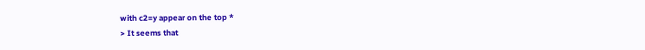with c2=y appear on the top *
> It seems that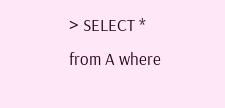> SELECT * from A where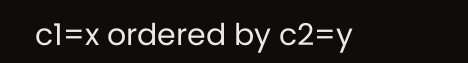c1=x ordered by c2=y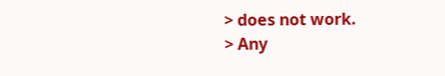> does not work.
> Any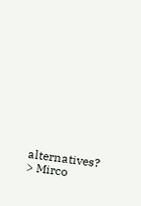alternatives?
> Mirco